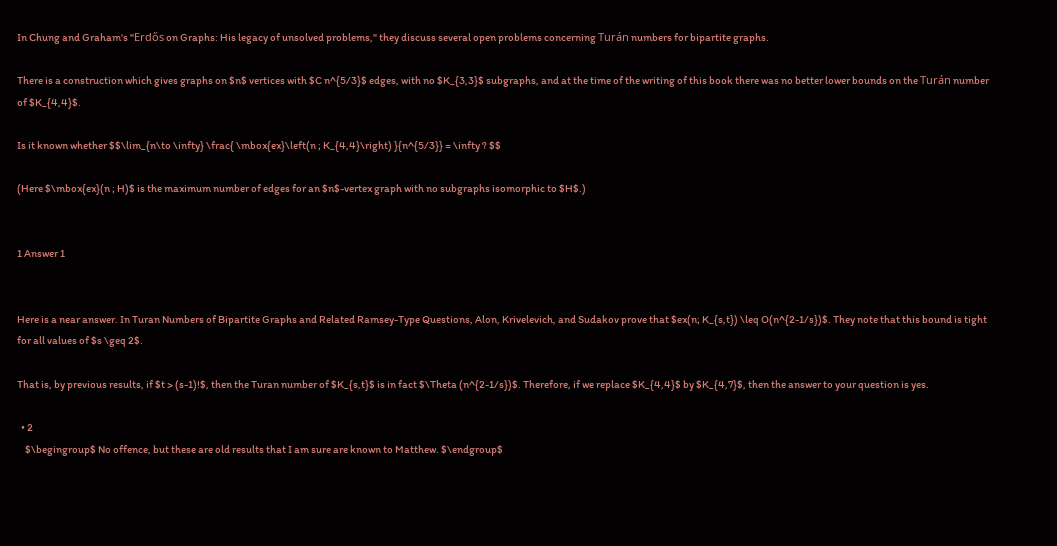In Chung and Graham's "Erdős on Graphs: His legacy of unsolved problems," they discuss several open problems concerning Turán numbers for bipartite graphs.

There is a construction which gives graphs on $n$ vertices with $C n^{5/3}$ edges, with no $K_{3,3}$ subgraphs, and at the time of the writing of this book there was no better lower bounds on the Turán number of $K_{4,4}$.

Is it known whether $$\lim_{n\to \infty} \frac{ \mbox{ex}\left(n ; K_{4,4}\right) }{n^{5/3}} = \infty ? $$

(Here $\mbox{ex}(n ; H)$ is the maximum number of edges for an $n$-vertex graph with no subgraphs isomorphic to $H$.)


1 Answer 1


Here is a near answer. In Turan Numbers of Bipartite Graphs and Related Ramsey-Type Questions, Alon, Krivelevich, and Sudakov prove that $ex(n; K_{s,t}) \leq O(n^{2-1/s})$. They note that this bound is tight for all values of $s \geq 2$.

That is, by previous results, if $t > (s-1)!$, then the Turan number of $K_{s,t}$ is in fact $\Theta (n^{2-1/s})$. Therefore, if we replace $K_{4,4}$ by $K_{4,7}$, then the answer to your question is yes.

  • 2
    $\begingroup$ No offence, but these are old results that I am sure are known to Matthew. $\endgroup$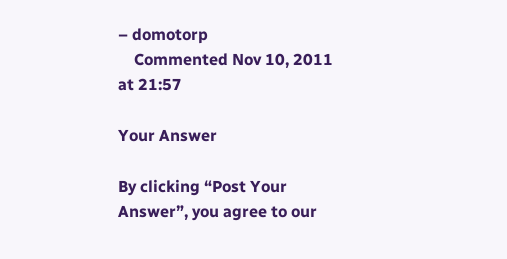– domotorp
    Commented Nov 10, 2011 at 21:57

Your Answer

By clicking “Post Your Answer”, you agree to our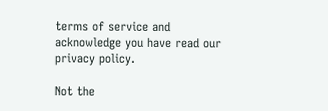terms of service and acknowledge you have read our privacy policy.

Not the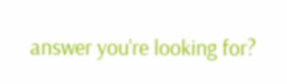answer you're looking for?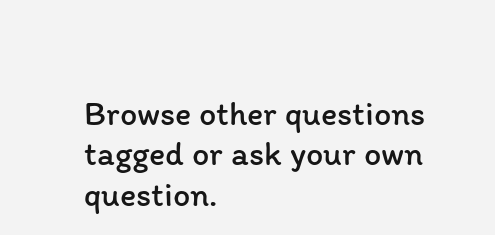Browse other questions tagged or ask your own question.